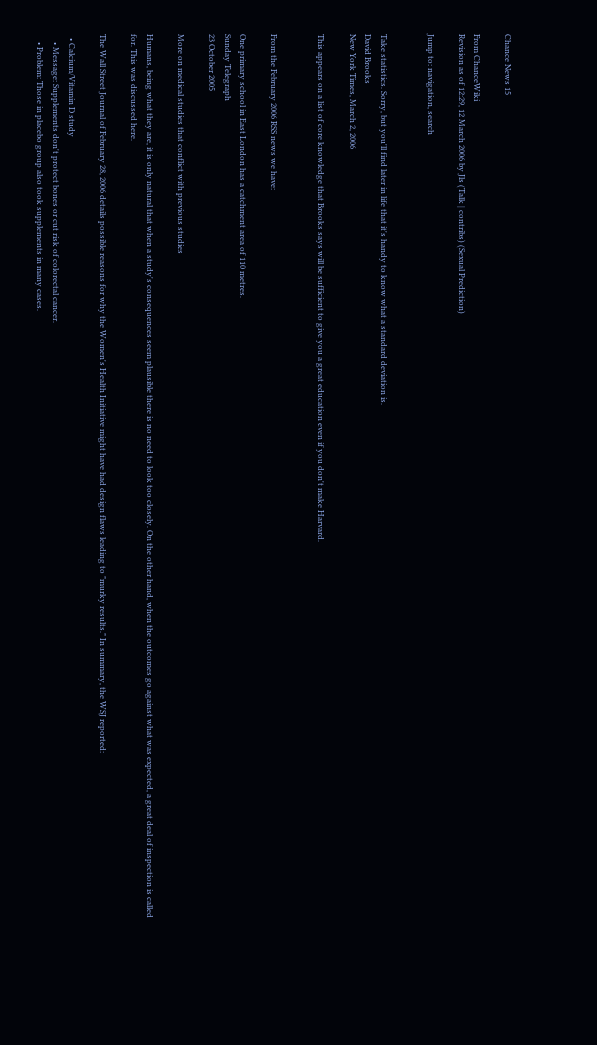Chance News 15

From ChanceWiki
Revision as of 12:29, 12 March 2006 by Jls (Talk | contribs) (Sexual Prediction)

Jump to: navigation, search


Take statistics. Sorry, but you'll find later in life that it's handy to know what a standard deviation is.
David Brooks
New York Times, March 2, 2006

This appears on a list of core knowledge that Brooks says will be sufficient to give you a great education even if you don't make Harvard.


From the February 2006 RSS news we have:

One primary school in East London has a catchment area of 110 metres.
Sunday Telegraph
23 October 2005

More on medical studies that conflict with previous studies

Humans, being what they are, it is only natural that when a study's consequences seem plausible there is no need to look too closely. On the other hand, when the outcomes go against what was expected, a great deal of inspection is called for. This was discussed here.

The Wall Street Journal of February 28, 2006 details possible reasons for why the Women's Health Initiative might have had design flaws leading to "murky results." In summary, the WSJ reported:

  • Calcium/Vitamin D study
    • Message: Supplements don't protect bones or cut risk of colorectal cancer.
    • Problem: Those in placebo group also took supplements in many cases.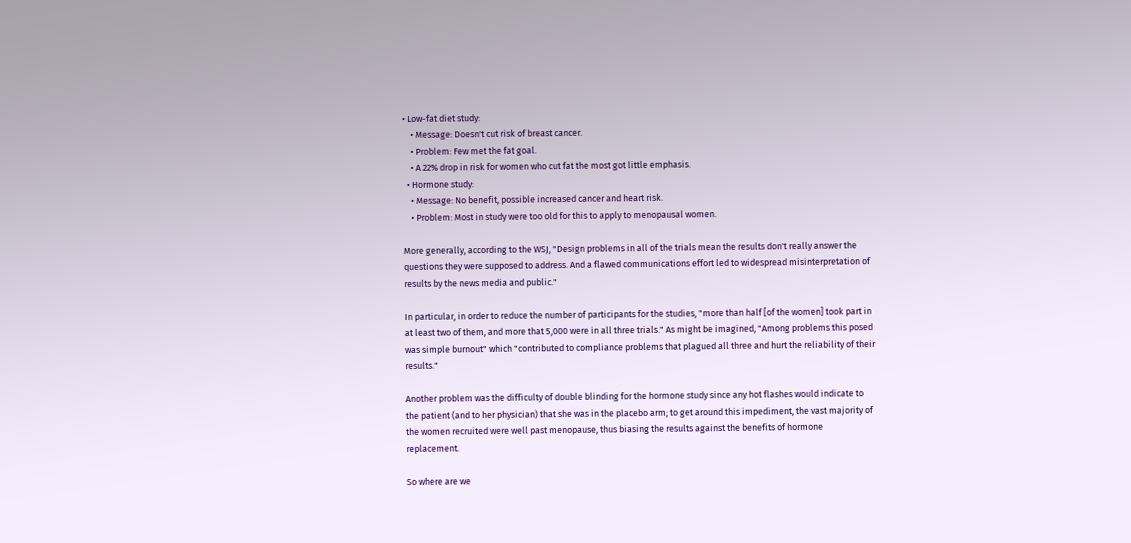• Low-fat diet study:
    • Message: Doesn't cut risk of breast cancer.
    • Problem: Few met the fat goal.
    • A 22% drop in risk for women who cut fat the most got little emphasis.
  • Hormone study:
    • Message: No benefit, possible increased cancer and heart risk.
    • Problem: Most in study were too old for this to apply to menopausal women.

More generally, according to the WSJ, "Design problems in all of the trials mean the results don't really answer the questions they were supposed to address. And a flawed communications effort led to widespread misinterpretation of results by the news media and public."

In particular, in order to reduce the number of participants for the studies, "more than half [of the women] took part in at least two of them, and more that 5,000 were in all three trials." As might be imagined, "Among problems this posed was simple burnout" which "contributed to compliance problems that plagued all three and hurt the reliability of their results."

Another problem was the difficulty of double blinding for the hormone study since any hot flashes would indicate to the patient (and to her physician) that she was in the placebo arm; to get around this impediment, the vast majority of the women recruited were well past menopause, thus biasing the results against the benefits of hormone replacement.

So where are we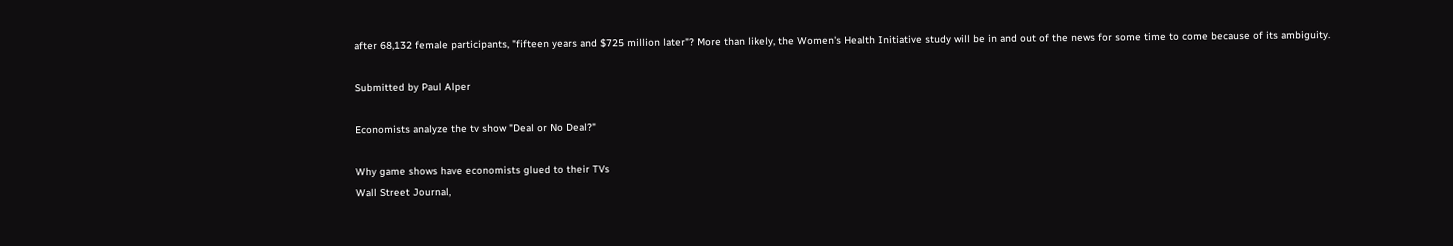after 68,132 female participants, "fifteen years and $725 million later"? More than likely, the Women's Health Initiative study will be in and out of the news for some time to come because of its ambiguity.

Submitted by Paul Alper

Economists analyze the tv show "Deal or No Deal?"

Why game shows have economists glued to their TVs
Wall Street Journal,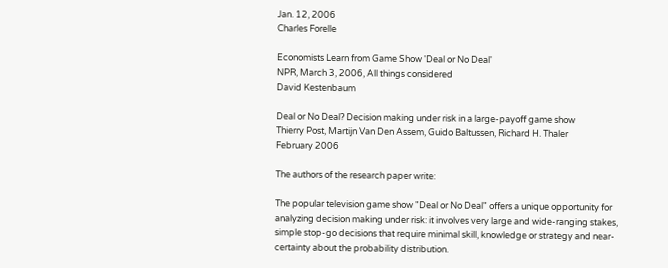Jan. 12, 2006
Charles Forelle

Economists Learn from Game Show 'Deal or No Deal'
NPR, March 3, 2006, All things considered
David Kestenbaum

Deal or No Deal? Decision making under risk in a large-payoff game show
Thierry Post, Martijn Van Den Assem, Guido Baltussen, Richard H. Thaler
February 2006

The authors of the research paper write:

The popular television game show "Deal or No Deal" offers a unique opportunity for analyzing decision making under risk: it involves very large and wide-ranging stakes, simple stop-go decisions that require minimal skill, knowledge or strategy and near-certainty about the probability distribution.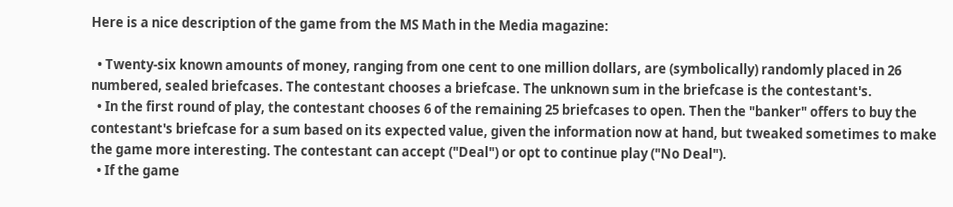Here is a nice description of the game from the MS Math in the Media magazine:

  • Twenty-six known amounts of money, ranging from one cent to one million dollars, are (symbolically) randomly placed in 26 numbered, sealed briefcases. The contestant chooses a briefcase. The unknown sum in the briefcase is the contestant's.
  • In the first round of play, the contestant chooses 6 of the remaining 25 briefcases to open. Then the "banker" offers to buy the contestant's briefcase for a sum based on its expected value, given the information now at hand, but tweaked sometimes to make the game more interesting. The contestant can accept ("Deal") or opt to continue play ("No Deal").
  • If the game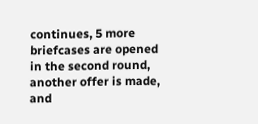continues, 5 more briefcases are opened in the second round, another offer is made, and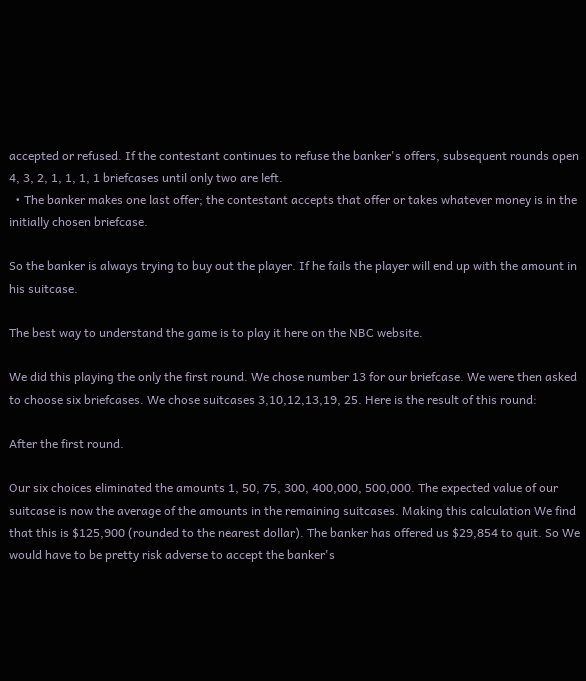accepted or refused. If the contestant continues to refuse the banker's offers, subsequent rounds open 4, 3, 2, 1, 1, 1, 1 briefcases until only two are left.
  • The banker makes one last offer; the contestant accepts that offer or takes whatever money is in the initially chosen briefcase.

So the banker is always trying to buy out the player. If he fails the player will end up with the amount in his suitcase.

The best way to understand the game is to play it here on the NBC website.

We did this playing the only the first round. We chose number 13 for our briefcase. We were then asked to choose six briefcases. We chose suitcases 3,10,12,13,19, 25. Here is the result of this round:

After the first round.

Our six choices eliminated the amounts 1, 50, 75, 300, 400,000, 500,000. The expected value of our suitcase is now the average of the amounts in the remaining suitcases. Making this calculation We find that this is $125,900 (rounded to the nearest dollar). The banker has offered us $29,854 to quit. So We would have to be pretty risk adverse to accept the banker's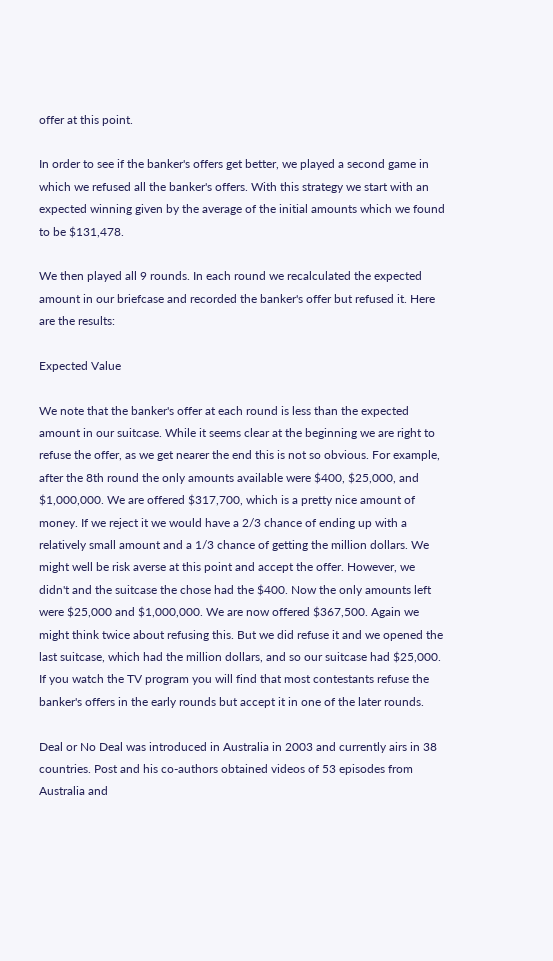offer at this point.

In order to see if the banker's offers get better, we played a second game in which we refused all the banker's offers. With this strategy we start with an expected winning given by the average of the initial amounts which we found to be $131,478.

We then played all 9 rounds. In each round we recalculated the expected amount in our briefcase and recorded the banker's offer but refused it. Here are the results:

Expected Value

We note that the banker's offer at each round is less than the expected amount in our suitcase. While it seems clear at the beginning we are right to refuse the offer, as we get nearer the end this is not so obvious. For example, after the 8th round the only amounts available were $400, $25,000, and $1,000,000. We are offered $317,700, which is a pretty nice amount of money. If we reject it we would have a 2/3 chance of ending up with a relatively small amount and a 1/3 chance of getting the million dollars. We might well be risk averse at this point and accept the offer. However, we didn't and the suitcase the chose had the $400. Now the only amounts left were $25,000 and $1,000,000. We are now offered $367,500. Again we might think twice about refusing this. But we did refuse it and we opened the last suitcase, which had the million dollars, and so our suitcase had $25,000. If you watch the TV program you will find that most contestants refuse the banker's offers in the early rounds but accept it in one of the later rounds.

Deal or No Deal was introduced in Australia in 2003 and currently airs in 38 countries. Post and his co-authors obtained videos of 53 episodes from Australia and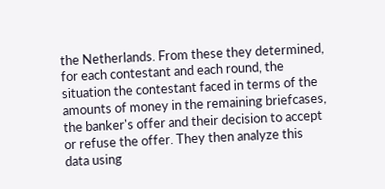the Netherlands. From these they determined, for each contestant and each round, the situation the contestant faced in terms of the amounts of money in the remaining briefcases, the banker's offer and their decision to accept or refuse the offer. They then analyze this data using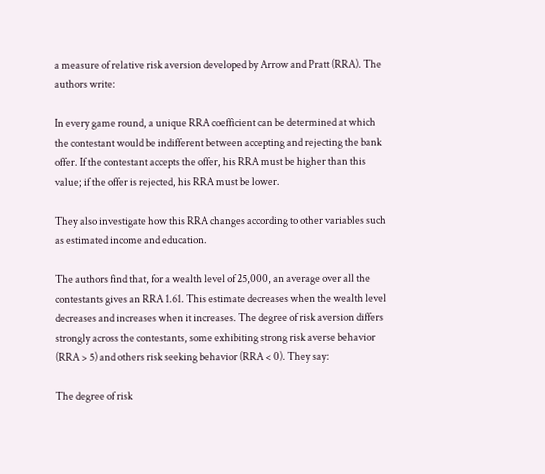a measure of relative risk aversion developed by Arrow and Pratt (RRA). The authors write:

In every game round, a unique RRA coefficient can be determined at which the contestant would be indifferent between accepting and rejecting the bank offer. If the contestant accepts the offer, his RRA must be higher than this value; if the offer is rejected, his RRA must be lower.

They also investigate how this RRA changes according to other variables such as estimated income and education.

The authors find that, for a wealth level of 25,000, an average over all the contestants gives an RRA 1.61. This estimate decreases when the wealth level decreases and increases when it increases. The degree of risk aversion differs strongly across the contestants, some exhibiting strong risk averse behavior (RRA > 5) and others risk seeking behavior (RRA < 0). They say:

The degree of risk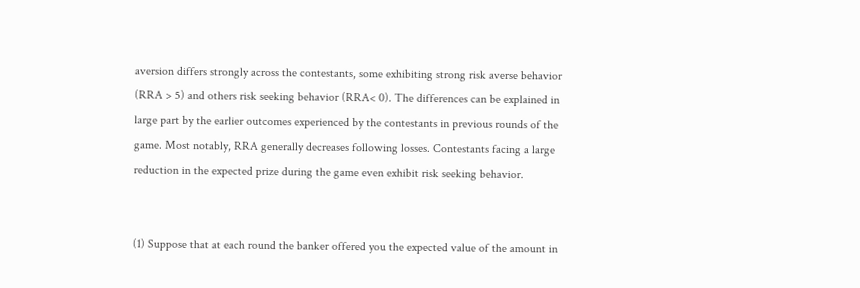aversion differs strongly across the contestants, some exhibiting strong risk averse behavior (RRA > 5) and others risk seeking behavior (RRA< 0). The differences can be explained in large part by the earlier outcomes experienced by the contestants in previous rounds of the game. Most notably, RRA generally decreases following losses. Contestants facing a large reduction in the expected prize during the game even exhibit risk seeking behavior.


(1) Suppose that at each round the banker offered you the expected value of the amount in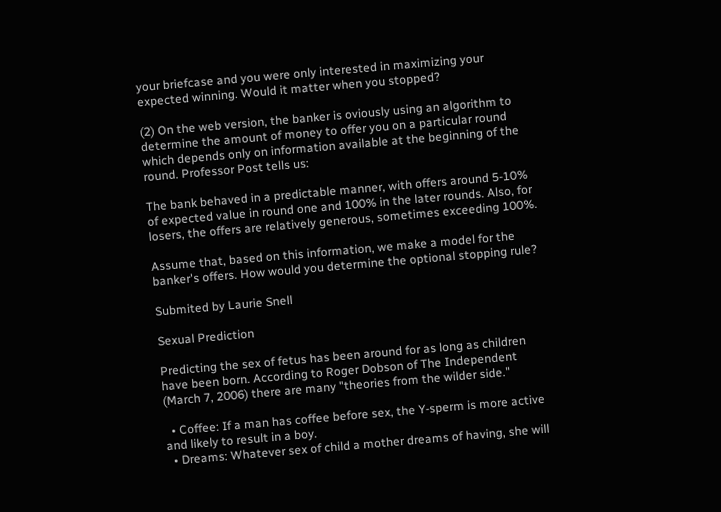your briefcase and you were only interested in maximizing your expected winning. Would it matter when you stopped?

(2) On the web version, the banker is oviously using an algorithm to determine the amount of money to offer you on a particular round which depends only on information available at the beginning of the round. Professor Post tells us:

The bank behaved in a predictable manner, with offers around 5-10% of expected value in round one and 100% in the later rounds. Also, for losers, the offers are relatively generous, sometimes exceeding 100%.

Assume that, based on this information, we make a model for the banker's offers. How would you determine the optional stopping rule?

Submited by Laurie Snell

Sexual Prediction

Predicting the sex of fetus has been around for as long as children have been born. According to Roger Dobson of The Independent (March 7, 2006) there are many "theories from the wilder side."

  • Coffee: If a man has coffee before sex, the Y-sperm is more active and likely to result in a boy.
  • Dreams: Whatever sex of child a mother dreams of having, she will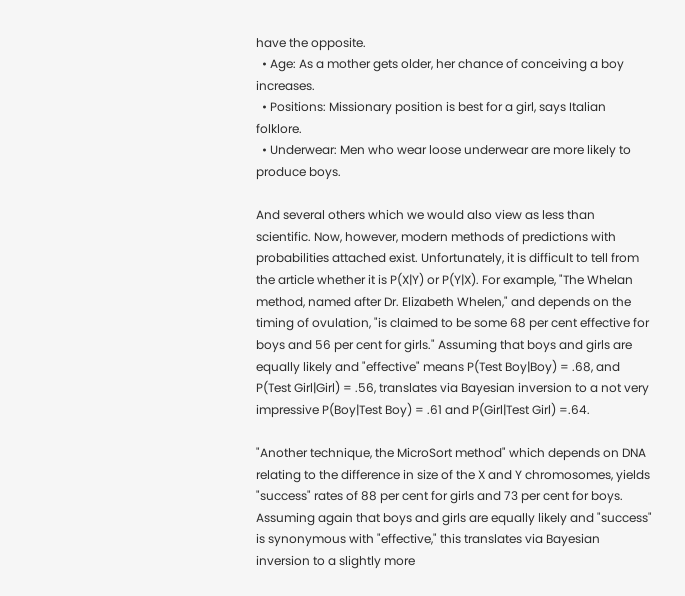have the opposite.
  • Age: As a mother gets older, her chance of conceiving a boy increases.
  • Positions: Missionary position is best for a girl, says Italian folklore.
  • Underwear: Men who wear loose underwear are more likely to produce boys.

And several others which we would also view as less than scientific. Now, however, modern methods of predictions with probabilities attached exist. Unfortunately, it is difficult to tell from the article whether it is P(X|Y) or P(Y|X). For example, "The Whelan method, named after Dr. Elizabeth Whelen," and depends on the timing of ovulation, "is claimed to be some 68 per cent effective for boys and 56 per cent for girls." Assuming that boys and girls are equally likely and "effective" means P(Test Boy|Boy) = .68, and P(Test Girl|Girl) = .56, translates via Bayesian inversion to a not very impressive P(Boy|Test Boy) = .61 and P(Girl|Test Girl) =.64.

"Another technique, the MicroSort method" which depends on DNA relating to the difference in size of the X and Y chromosomes, yields "success" rates of 88 per cent for girls and 73 per cent for boys. Assuming again that boys and girls are equally likely and "success" is synonymous with "effective," this translates via Bayesian inversion to a slightly more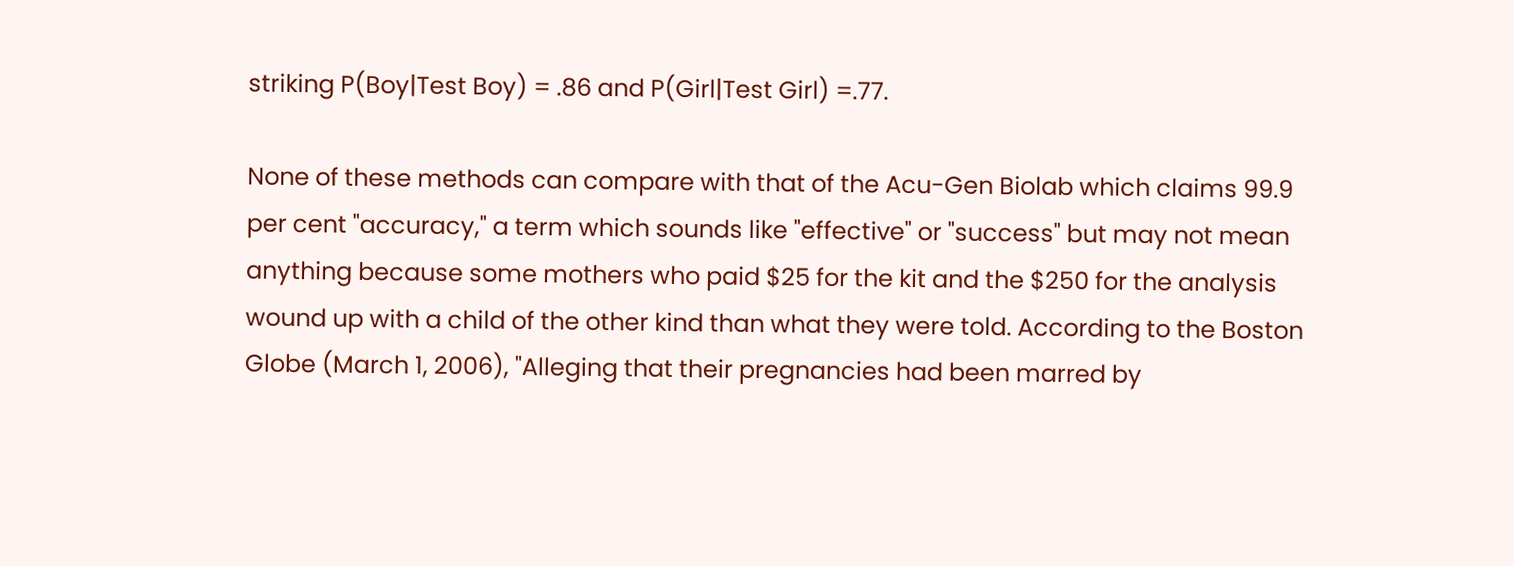striking P(Boy|Test Boy) = .86 and P(Girl|Test Girl) =.77.

None of these methods can compare with that of the Acu-Gen Biolab which claims 99.9 per cent "accuracy," a term which sounds like "effective" or "success" but may not mean anything because some mothers who paid $25 for the kit and the $250 for the analysis wound up with a child of the other kind than what they were told. According to the Boston Globe (March 1, 2006), "Alleging that their pregnancies had been marred by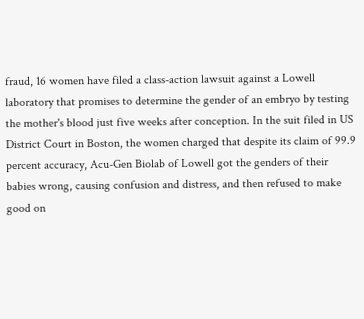fraud, 16 women have filed a class-action lawsuit against a Lowell laboratory that promises to determine the gender of an embryo by testing the mother's blood just five weeks after conception. In the suit filed in US District Court in Boston, the women charged that despite its claim of 99.9 percent accuracy, Acu-Gen Biolab of Lowell got the genders of their babies wrong, causing confusion and distress, and then refused to make good on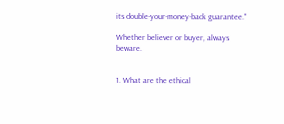its double-your-money-back guarantee."

Whether believer or buyer, always beware.


1. What are the ethical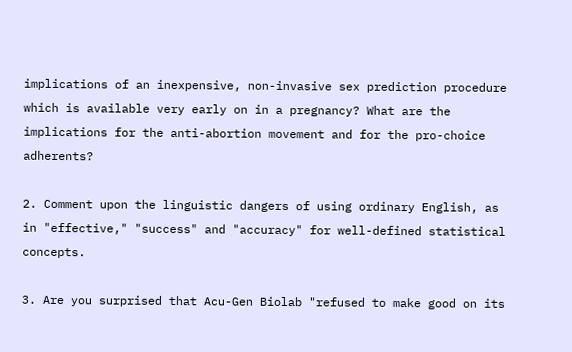implications of an inexpensive, non-invasive sex prediction procedure which is available very early on in a pregnancy? What are the implications for the anti-abortion movement and for the pro-choice adherents?

2. Comment upon the linguistic dangers of using ordinary English, as in "effective," "success" and "accuracy" for well-defined statistical concepts.

3. Are you surprised that Acu-Gen Biolab "refused to make good on its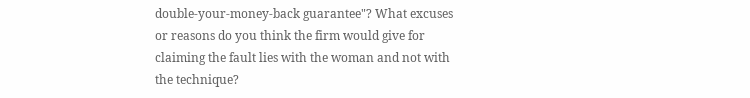double-your-money-back guarantee"? What excuses or reasons do you think the firm would give for claiming the fault lies with the woman and not with the technique?